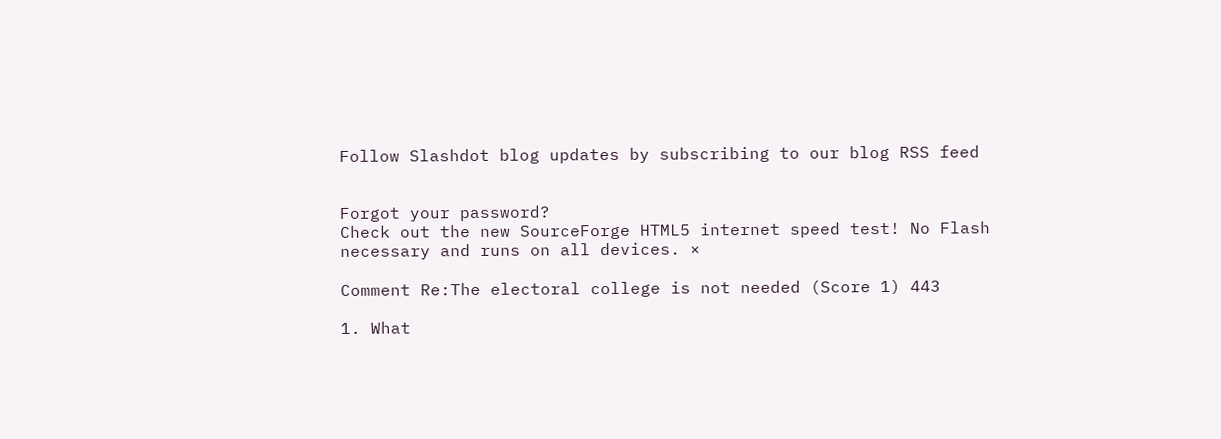Follow Slashdot blog updates by subscribing to our blog RSS feed


Forgot your password?
Check out the new SourceForge HTML5 internet speed test! No Flash necessary and runs on all devices. ×

Comment Re:The electoral college is not needed (Score 1) 443

1. What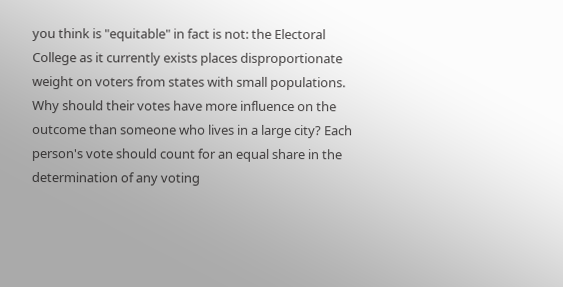you think is "equitable" in fact is not: the Electoral College as it currently exists places disproportionate weight on voters from states with small populations. Why should their votes have more influence on the outcome than someone who lives in a large city? Each person's vote should count for an equal share in the determination of any voting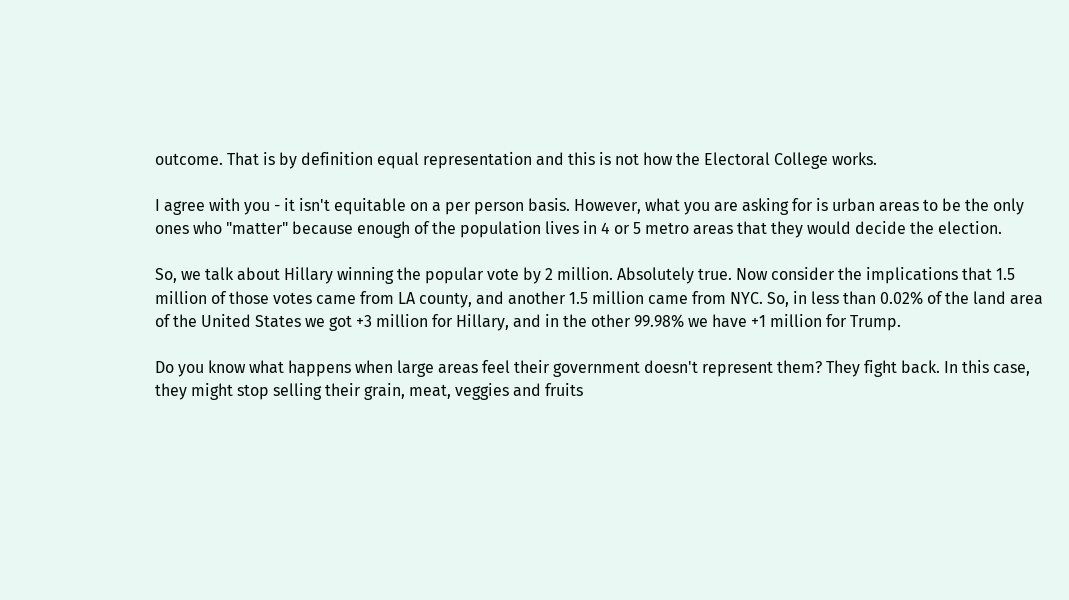outcome. That is by definition equal representation and this is not how the Electoral College works.

I agree with you - it isn't equitable on a per person basis. However, what you are asking for is urban areas to be the only ones who "matter" because enough of the population lives in 4 or 5 metro areas that they would decide the election.

So, we talk about Hillary winning the popular vote by 2 million. Absolutely true. Now consider the implications that 1.5 million of those votes came from LA county, and another 1.5 million came from NYC. So, in less than 0.02% of the land area of the United States we got +3 million for Hillary, and in the other 99.98% we have +1 million for Trump.

Do you know what happens when large areas feel their government doesn't represent them? They fight back. In this case, they might stop selling their grain, meat, veggies and fruits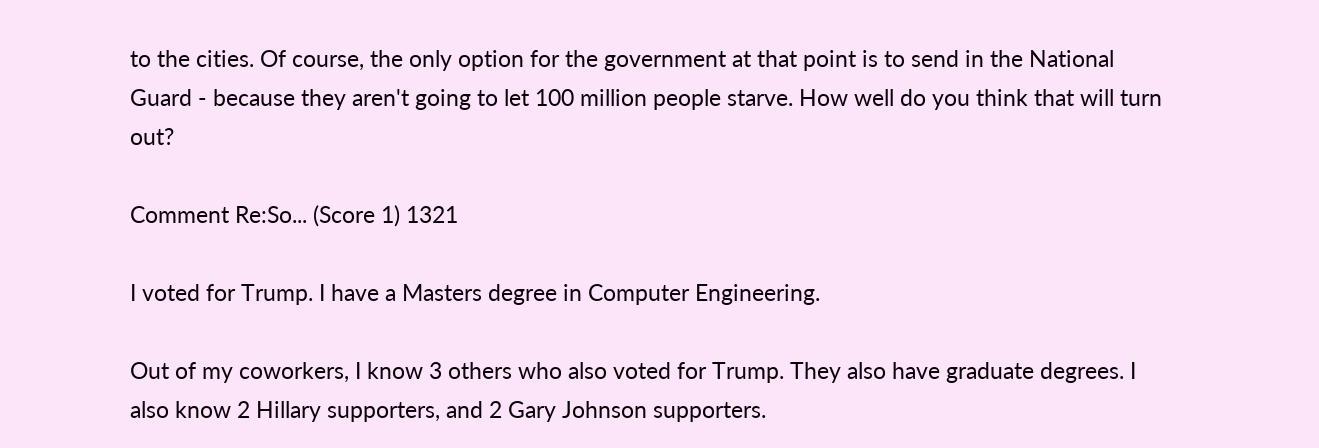to the cities. Of course, the only option for the government at that point is to send in the National Guard - because they aren't going to let 100 million people starve. How well do you think that will turn out?

Comment Re:So... (Score 1) 1321

I voted for Trump. I have a Masters degree in Computer Engineering.

Out of my coworkers, I know 3 others who also voted for Trump. They also have graduate degrees. I also know 2 Hillary supporters, and 2 Gary Johnson supporters.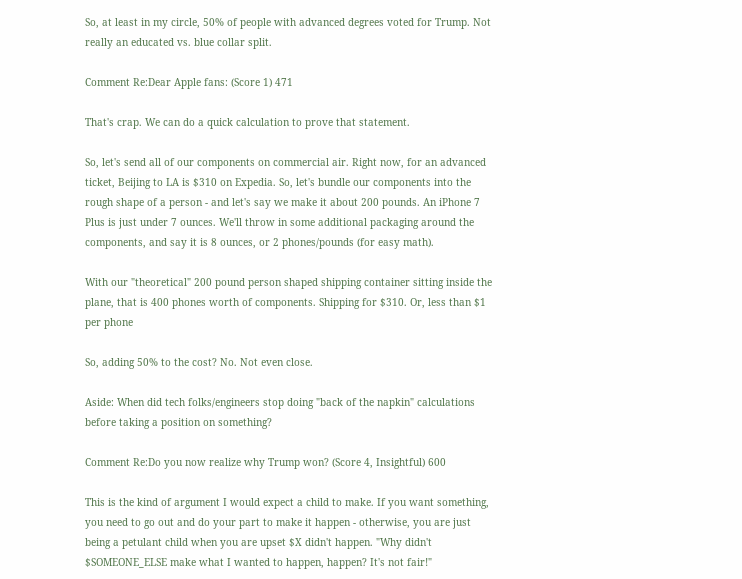So, at least in my circle, 50% of people with advanced degrees voted for Trump. Not really an educated vs. blue collar split.

Comment Re:Dear Apple fans: (Score 1) 471

That's crap. We can do a quick calculation to prove that statement.

So, let's send all of our components on commercial air. Right now, for an advanced ticket, Beijing to LA is $310 on Expedia. So, let's bundle our components into the rough shape of a person - and let's say we make it about 200 pounds. An iPhone 7 Plus is just under 7 ounces. We'll throw in some additional packaging around the components, and say it is 8 ounces, or 2 phones/pounds (for easy math).

With our "theoretical" 200 pound person shaped shipping container sitting inside the plane, that is 400 phones worth of components. Shipping for $310. Or, less than $1 per phone

So, adding 50% to the cost? No. Not even close.

Aside: When did tech folks/engineers stop doing "back of the napkin" calculations before taking a position on something?

Comment Re:Do you now realize why Trump won? (Score 4, Insightful) 600

This is the kind of argument I would expect a child to make. If you want something, you need to go out and do your part to make it happen - otherwise, you are just being a petulant child when you are upset $X didn't happen. "Why didn't $SOMEONE_ELSE make what I wanted to happen, happen? It's not fair!"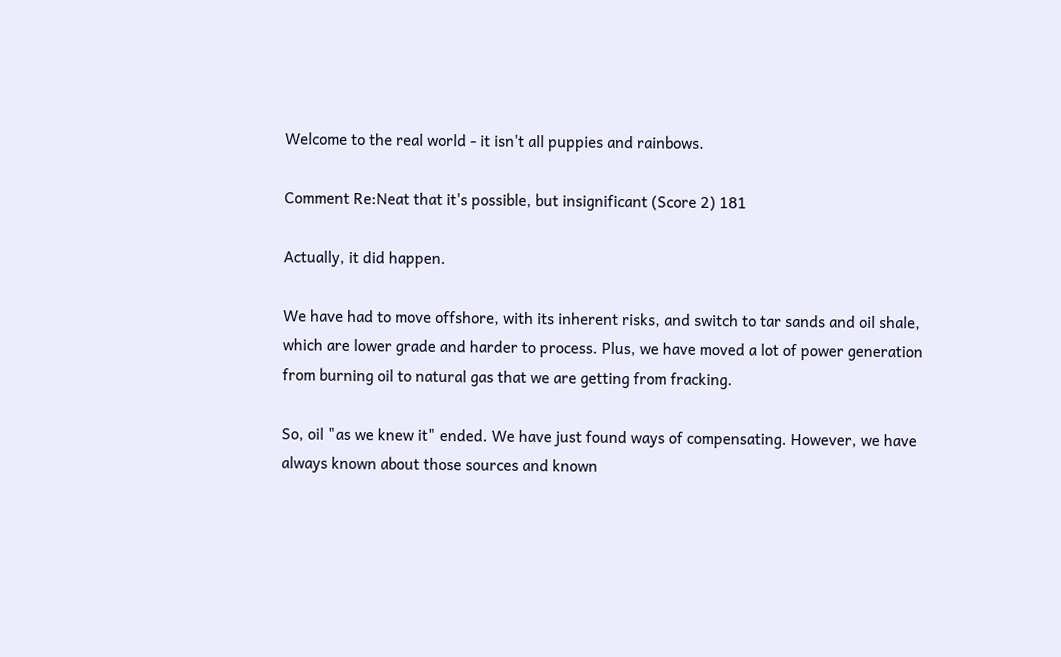Welcome to the real world - it isn't all puppies and rainbows.

Comment Re:Neat that it's possible, but insignificant (Score 2) 181

Actually, it did happen.

We have had to move offshore, with its inherent risks, and switch to tar sands and oil shale, which are lower grade and harder to process. Plus, we have moved a lot of power generation from burning oil to natural gas that we are getting from fracking.

So, oil "as we knew it" ended. We have just found ways of compensating. However, we have always known about those sources and known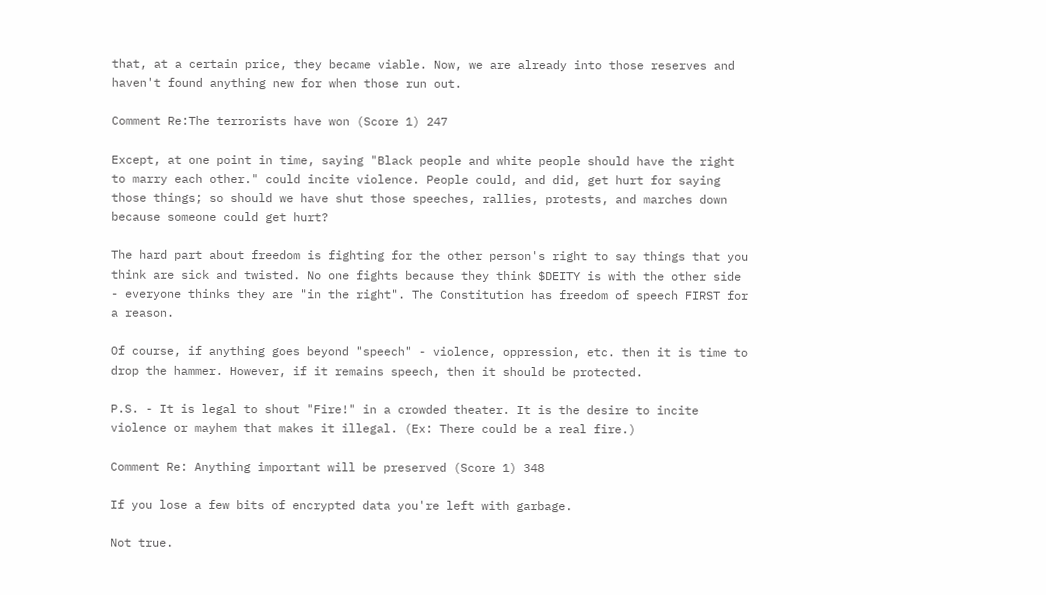that, at a certain price, they became viable. Now, we are already into those reserves and haven't found anything new for when those run out.

Comment Re:The terrorists have won (Score 1) 247

Except, at one point in time, saying "Black people and white people should have the right to marry each other." could incite violence. People could, and did, get hurt for saying those things; so should we have shut those speeches, rallies, protests, and marches down because someone could get hurt?

The hard part about freedom is fighting for the other person's right to say things that you think are sick and twisted. No one fights because they think $DEITY is with the other side - everyone thinks they are "in the right". The Constitution has freedom of speech FIRST for a reason.

Of course, if anything goes beyond "speech" - violence, oppression, etc. then it is time to drop the hammer. However, if it remains speech, then it should be protected.

P.S. - It is legal to shout "Fire!" in a crowded theater. It is the desire to incite violence or mayhem that makes it illegal. (Ex: There could be a real fire.)

Comment Re: Anything important will be preserved (Score 1) 348

If you lose a few bits of encrypted data you're left with garbage.

Not true.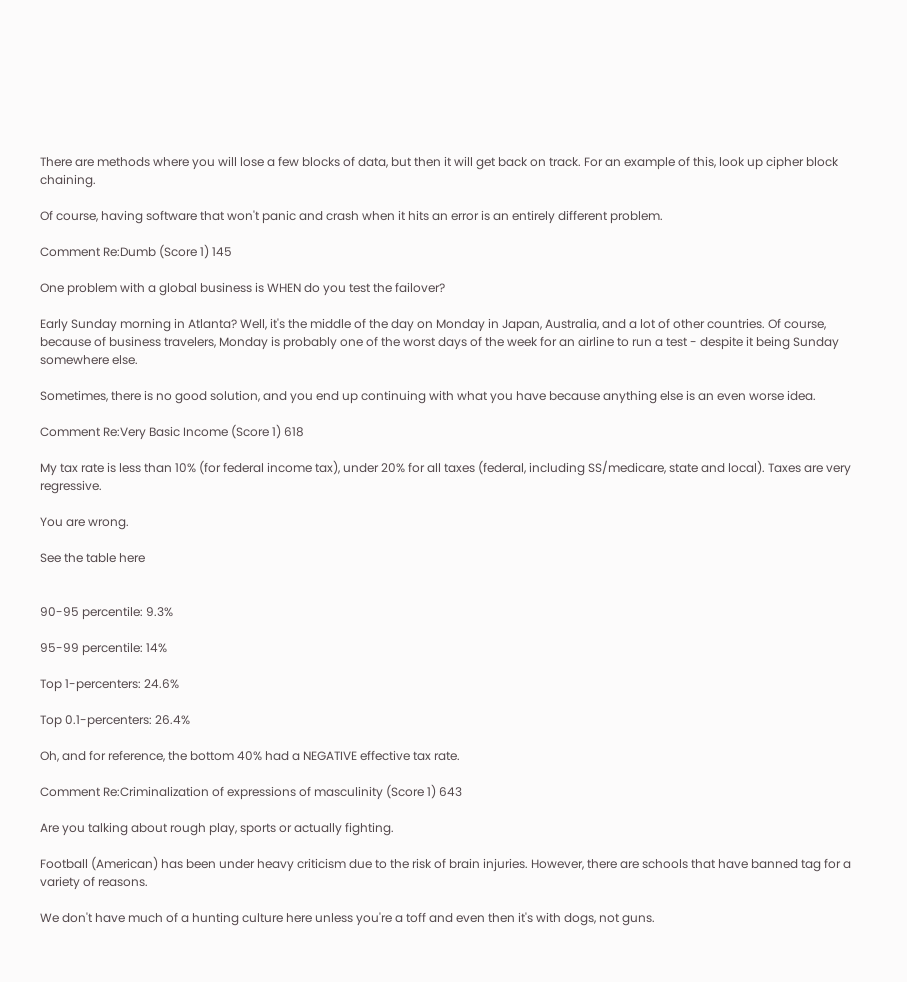There are methods where you will lose a few blocks of data, but then it will get back on track. For an example of this, look up cipher block chaining.

Of course, having software that won't panic and crash when it hits an error is an entirely different problem.

Comment Re:Dumb (Score 1) 145

One problem with a global business is WHEN do you test the failover?

Early Sunday morning in Atlanta? Well, it's the middle of the day on Monday in Japan, Australia, and a lot of other countries. Of course, because of business travelers, Monday is probably one of the worst days of the week for an airline to run a test - despite it being Sunday somewhere else.

Sometimes, there is no good solution, and you end up continuing with what you have because anything else is an even worse idea.

Comment Re:Very Basic Income (Score 1) 618

My tax rate is less than 10% (for federal income tax), under 20% for all taxes (federal, including SS/medicare, state and local). Taxes are very regressive.

You are wrong.

See the table here


90-95 percentile: 9.3%

95-99 percentile: 14%

Top 1-percenters: 24.6%

Top 0.1-percenters: 26.4%

Oh, and for reference, the bottom 40% had a NEGATIVE effective tax rate.

Comment Re:Criminalization of expressions of masculinity (Score 1) 643

Are you talking about rough play, sports or actually fighting.

Football (American) has been under heavy criticism due to the risk of brain injuries. However, there are schools that have banned tag for a variety of reasons.

We don't have much of a hunting culture here unless you're a toff and even then it's with dogs, not guns.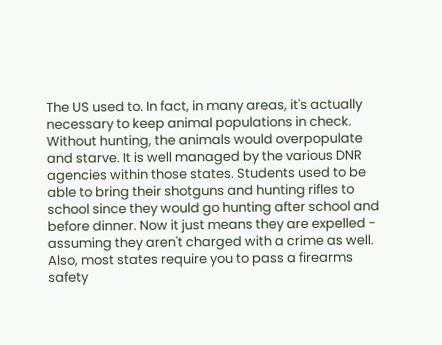The US used to. In fact, in many areas, it's actually necessary to keep animal populations in check. Without hunting, the animals would overpopulate and starve. It is well managed by the various DNR agencies within those states. Students used to be able to bring their shotguns and hunting rifles to school since they would go hunting after school and before dinner. Now it just means they are expelled - assuming they aren't charged with a crime as well. Also, most states require you to pass a firearms safety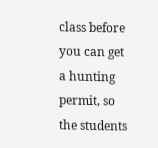class before you can get a hunting permit, so the students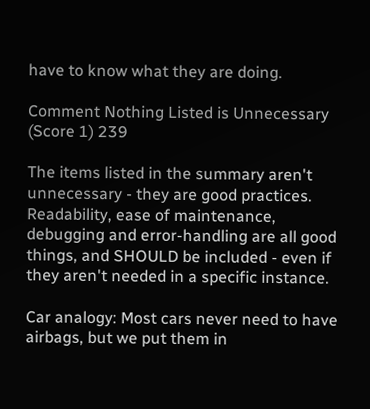have to know what they are doing.

Comment Nothing Listed is Unnecessary (Score 1) 239

The items listed in the summary aren't unnecessary - they are good practices. Readability, ease of maintenance, debugging and error-handling are all good things, and SHOULD be included - even if they aren't needed in a specific instance.

Car analogy: Most cars never need to have airbags, but we put them in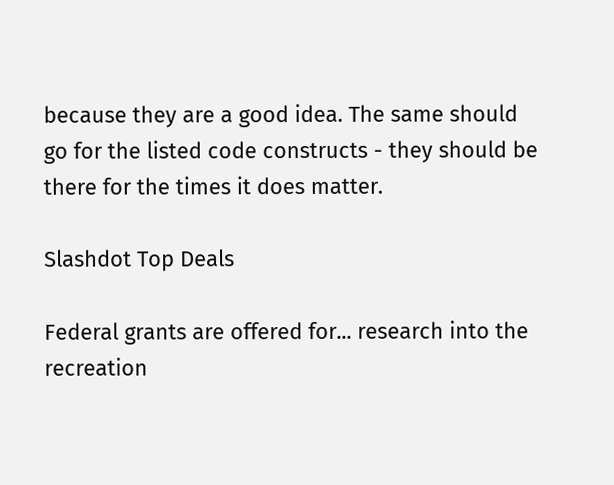because they are a good idea. The same should go for the listed code constructs - they should be there for the times it does matter.

Slashdot Top Deals

Federal grants are offered for... research into the recreation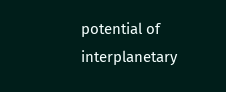potential of interplanetary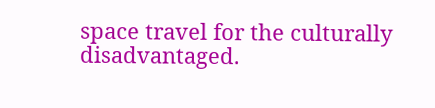space travel for the culturally disadvantaged.